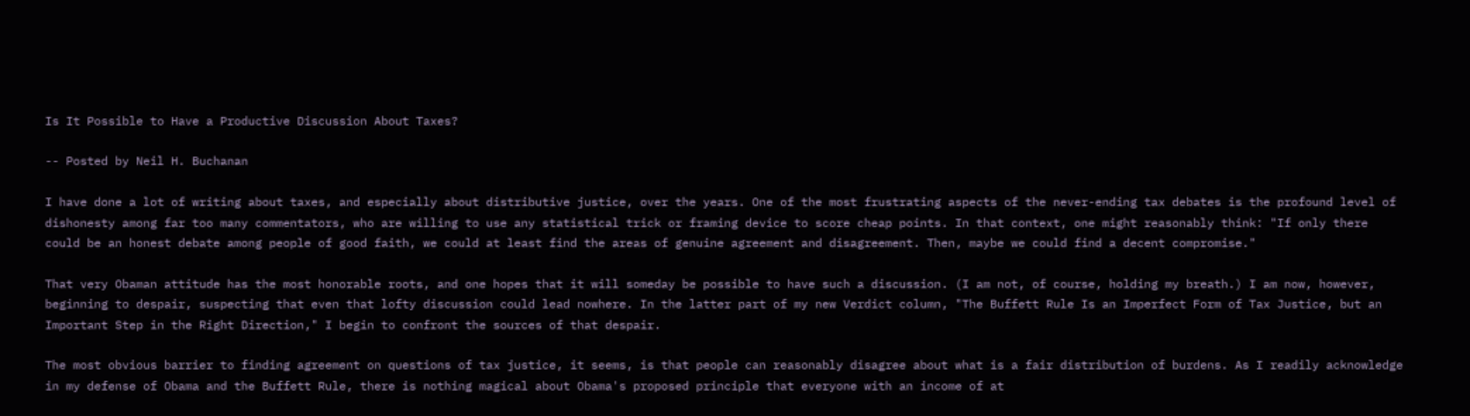Is It Possible to Have a Productive Discussion About Taxes?

-- Posted by Neil H. Buchanan

I have done a lot of writing about taxes, and especially about distributive justice, over the years. One of the most frustrating aspects of the never-ending tax debates is the profound level of dishonesty among far too many commentators, who are willing to use any statistical trick or framing device to score cheap points. In that context, one might reasonably think: "If only there could be an honest debate among people of good faith, we could at least find the areas of genuine agreement and disagreement. Then, maybe we could find a decent compromise."

That very Obaman attitude has the most honorable roots, and one hopes that it will someday be possible to have such a discussion. (I am not, of course, holding my breath.) I am now, however, beginning to despair, suspecting that even that lofty discussion could lead nowhere. In the latter part of my new Verdict column, "The Buffett Rule Is an Imperfect Form of Tax Justice, but an Important Step in the Right Direction," I begin to confront the sources of that despair.

The most obvious barrier to finding agreement on questions of tax justice, it seems, is that people can reasonably disagree about what is a fair distribution of burdens. As I readily acknowledge in my defense of Obama and the Buffett Rule, there is nothing magical about Obama's proposed principle that everyone with an income of at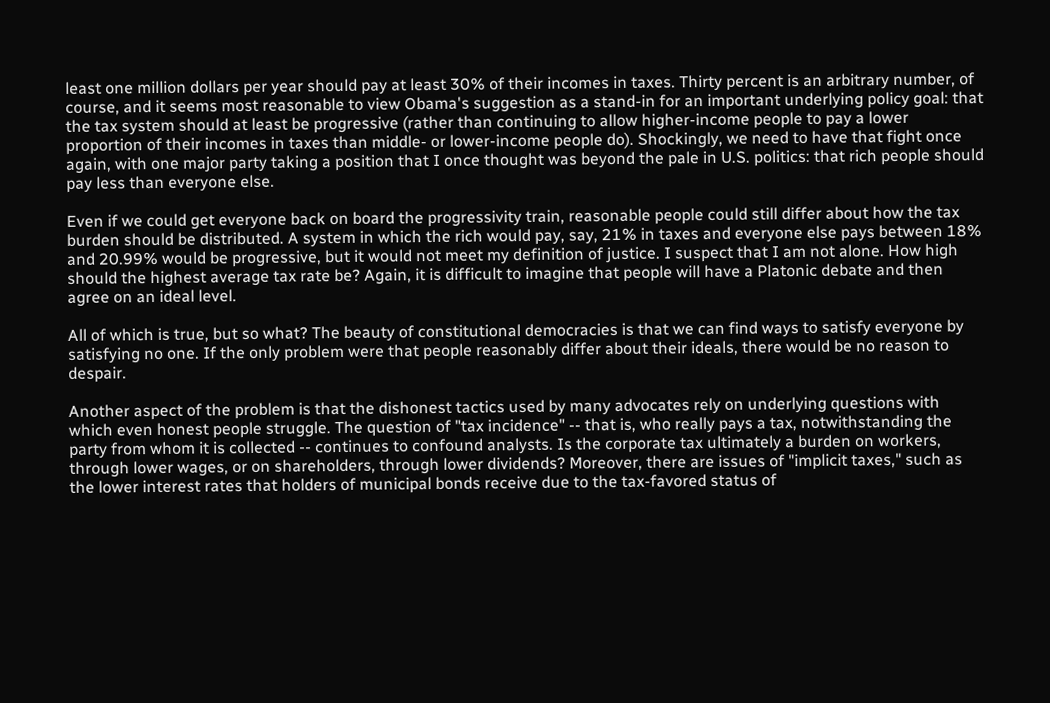least one million dollars per year should pay at least 30% of their incomes in taxes. Thirty percent is an arbitrary number, of course, and it seems most reasonable to view Obama's suggestion as a stand-in for an important underlying policy goal: that the tax system should at least be progressive (rather than continuing to allow higher-income people to pay a lower proportion of their incomes in taxes than middle- or lower-income people do). Shockingly, we need to have that fight once again, with one major party taking a position that I once thought was beyond the pale in U.S. politics: that rich people should pay less than everyone else.

Even if we could get everyone back on board the progressivity train, reasonable people could still differ about how the tax burden should be distributed. A system in which the rich would pay, say, 21% in taxes and everyone else pays between 18% and 20.99% would be progressive, but it would not meet my definition of justice. I suspect that I am not alone. How high should the highest average tax rate be? Again, it is difficult to imagine that people will have a Platonic debate and then agree on an ideal level.

All of which is true, but so what? The beauty of constitutional democracies is that we can find ways to satisfy everyone by satisfying no one. If the only problem were that people reasonably differ about their ideals, there would be no reason to despair.

Another aspect of the problem is that the dishonest tactics used by many advocates rely on underlying questions with which even honest people struggle. The question of "tax incidence" -- that is, who really pays a tax, notwithstanding the party from whom it is collected -- continues to confound analysts. Is the corporate tax ultimately a burden on workers, through lower wages, or on shareholders, through lower dividends? Moreover, there are issues of "implicit taxes," such as the lower interest rates that holders of municipal bonds receive due to the tax-favored status of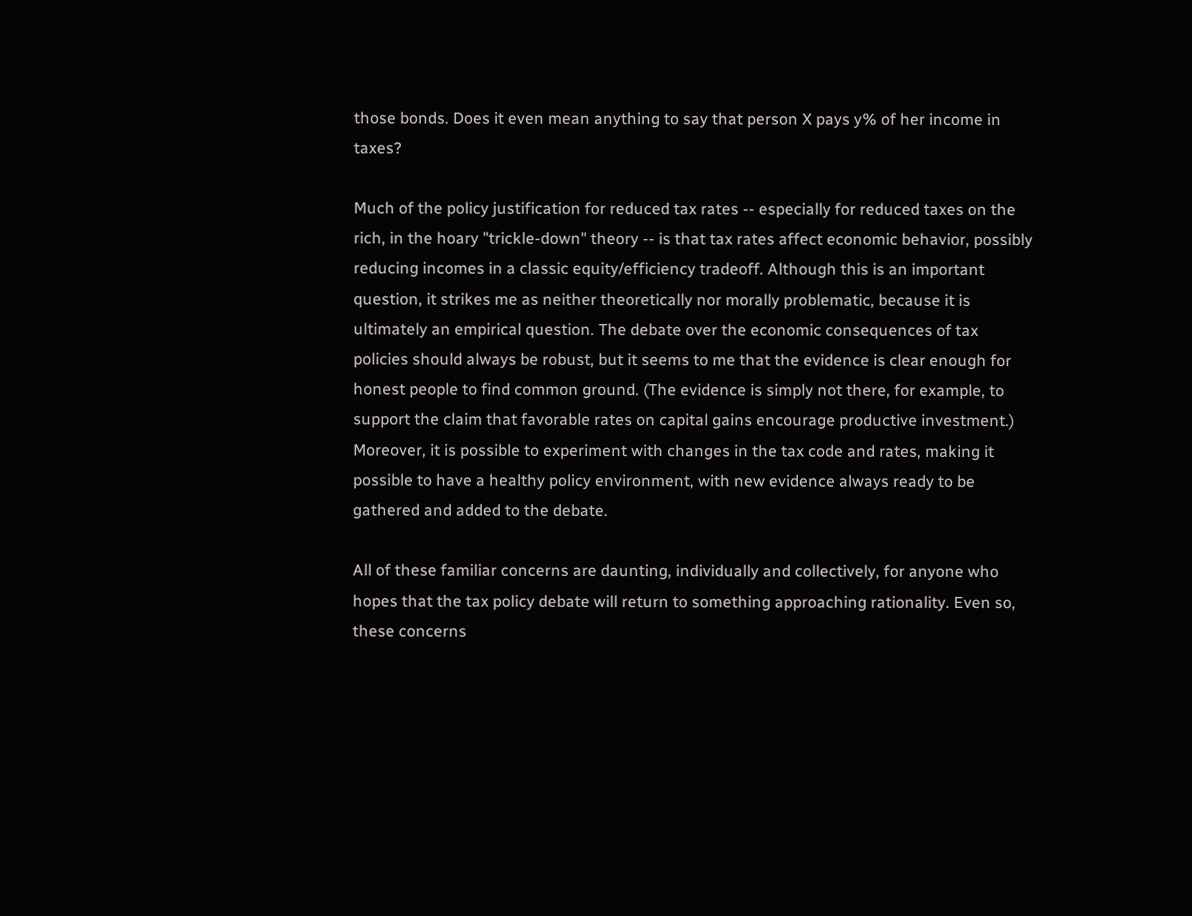those bonds. Does it even mean anything to say that person X pays y% of her income in taxes?

Much of the policy justification for reduced tax rates -- especially for reduced taxes on the rich, in the hoary "trickle-down" theory -- is that tax rates affect economic behavior, possibly reducing incomes in a classic equity/efficiency tradeoff. Although this is an important question, it strikes me as neither theoretically nor morally problematic, because it is ultimately an empirical question. The debate over the economic consequences of tax policies should always be robust, but it seems to me that the evidence is clear enough for honest people to find common ground. (The evidence is simply not there, for example, to support the claim that favorable rates on capital gains encourage productive investment.) Moreover, it is possible to experiment with changes in the tax code and rates, making it possible to have a healthy policy environment, with new evidence always ready to be gathered and added to the debate.

All of these familiar concerns are daunting, individually and collectively, for anyone who hopes that the tax policy debate will return to something approaching rationality. Even so, these concerns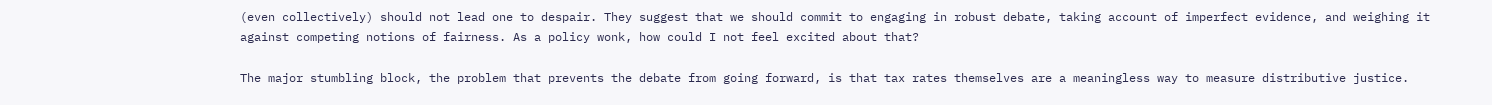(even collectively) should not lead one to despair. They suggest that we should commit to engaging in robust debate, taking account of imperfect evidence, and weighing it against competing notions of fairness. As a policy wonk, how could I not feel excited about that?

The major stumbling block, the problem that prevents the debate from going forward, is that tax rates themselves are a meaningless way to measure distributive justice.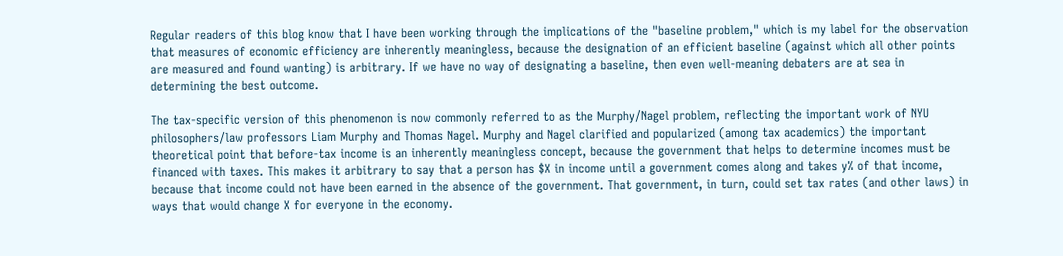Regular readers of this blog know that I have been working through the implications of the "baseline problem," which is my label for the observation that measures of economic efficiency are inherently meaningless, because the designation of an efficient baseline (against which all other points are measured and found wanting) is arbitrary. If we have no way of designating a baseline, then even well-meaning debaters are at sea in determining the best outcome.

The tax-specific version of this phenomenon is now commonly referred to as the Murphy/Nagel problem, reflecting the important work of NYU philosophers/law professors Liam Murphy and Thomas Nagel. Murphy and Nagel clarified and popularized (among tax academics) the important theoretical point that before-tax income is an inherently meaningless concept, because the government that helps to determine incomes must be financed with taxes. This makes it arbitrary to say that a person has $X in income until a government comes along and takes y% of that income, because that income could not have been earned in the absence of the government. That government, in turn, could set tax rates (and other laws) in ways that would change X for everyone in the economy.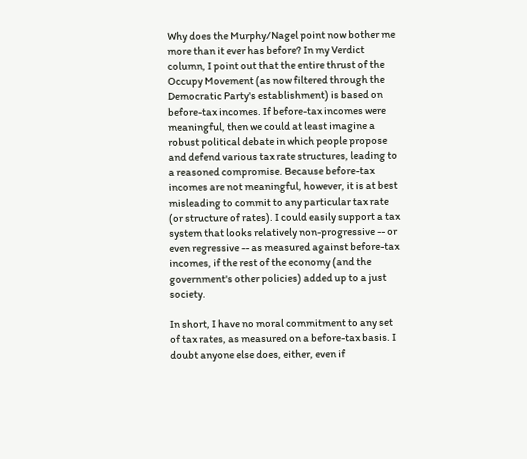Why does the Murphy/Nagel point now bother me more than it ever has before? In my Verdict column, I point out that the entire thrust of the Occupy Movement (as now filtered through the Democratic Party's establishment) is based on before-tax incomes. If before-tax incomes were meaningful, then we could at least imagine a robust political debate in which people propose and defend various tax rate structures, leading to a reasoned compromise. Because before-tax incomes are not meaningful, however, it is at best misleading to commit to any particular tax rate (or structure of rates). I could easily support a tax system that looks relatively non-progressive -- or even regressive -- as measured against before-tax incomes, if the rest of the economy (and the government's other policies) added up to a just society.

In short, I have no moral commitment to any set of tax rates, as measured on a before-tax basis. I doubt anyone else does, either, even if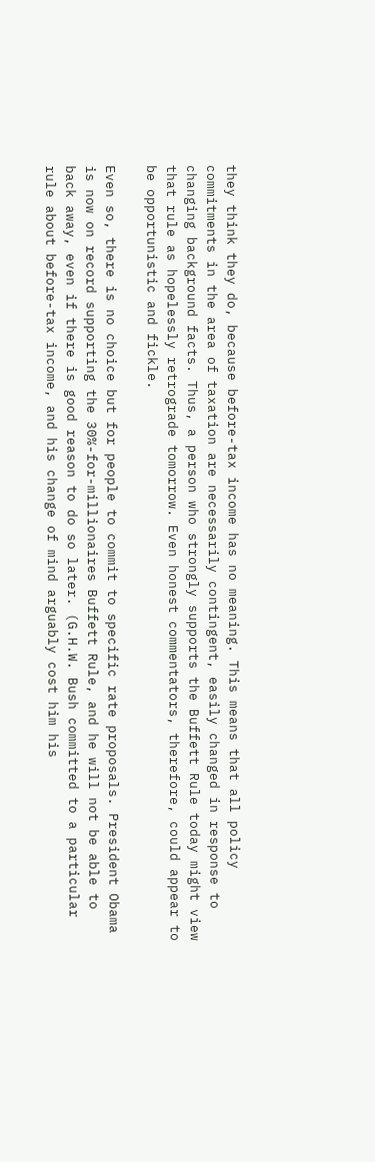they think they do, because before-tax income has no meaning. This means that all policy commitments in the area of taxation are necessarily contingent, easily changed in response to changing background facts. Thus, a person who strongly supports the Buffett Rule today might view that rule as hopelessly retrograde tomorrow. Even honest commentators, therefore, could appear to be opportunistic and fickle.

Even so, there is no choice but for people to commit to specific rate proposals. President Obama is now on record supporting the 30%-for-millionaires Buffett Rule, and he will not be able to back away, even if there is good reason to do so later. (G.H.W. Bush committed to a particular rule about before-tax income, and his change of mind arguably cost him his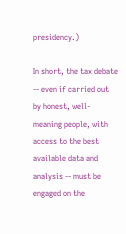presidency.)

In short, the tax debate -- even if carried out by honest, well-meaning people, with access to the best available data and analysis -- must be engaged on the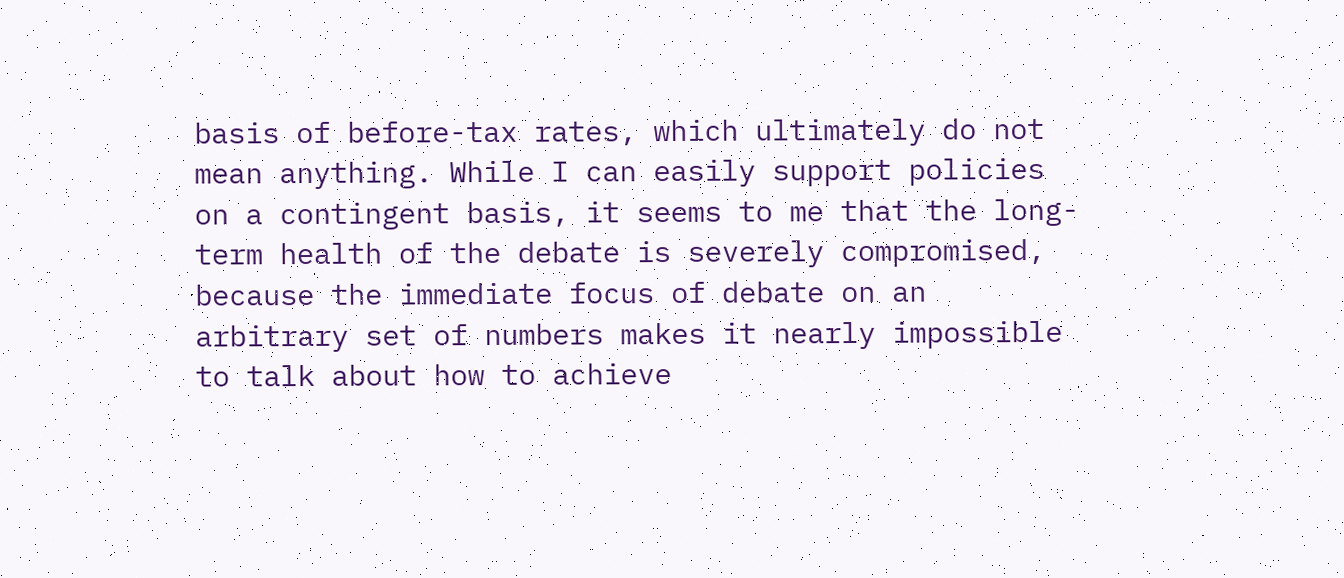basis of before-tax rates, which ultimately do not mean anything. While I can easily support policies on a contingent basis, it seems to me that the long-term health of the debate is severely compromised, because the immediate focus of debate on an arbitrary set of numbers makes it nearly impossible to talk about how to achieve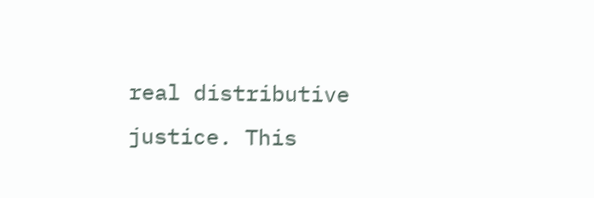real distributive justice. This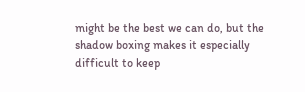might be the best we can do, but the shadow boxing makes it especially difficult to keep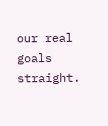our real goals straight.